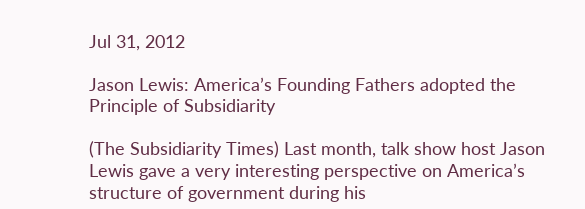Jul 31, 2012

Jason Lewis: America’s Founding Fathers adopted the Principle of Subsidiarity

(The Subsidiarity Times) Last month, talk show host Jason Lewis gave a very interesting perspective on America’s structure of government during his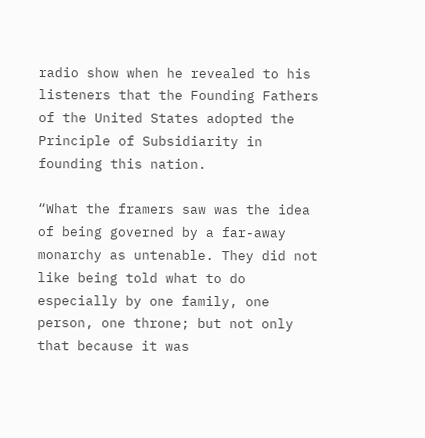radio show when he revealed to his listeners that the Founding Fathers of the United States adopted the Principle of Subsidiarity in founding this nation.

“What the framers saw was the idea of being governed by a far-away monarchy as untenable. They did not like being told what to do especially by one family, one person, one throne; but not only that because it was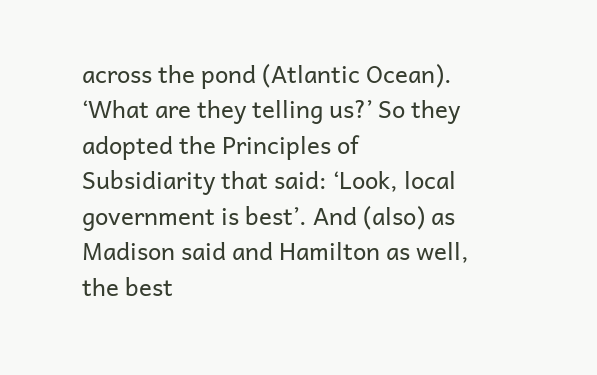across the pond (Atlantic Ocean). ‘What are they telling us?’ So they adopted the Principles of Subsidiarity that said: ‘Look, local government is best’. And (also) as Madison said and Hamilton as well, the best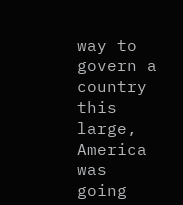way to govern a country this large, America was going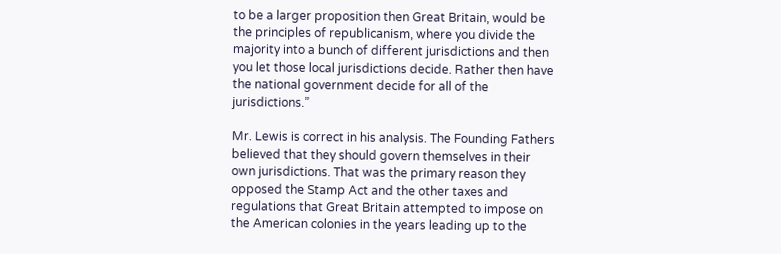to be a larger proposition then Great Britain, would be the principles of republicanism, where you divide the majority into a bunch of different jurisdictions and then you let those local jurisdictions decide. Rather then have the national government decide for all of the jurisdictions.”

Mr. Lewis is correct in his analysis. The Founding Fathers believed that they should govern themselves in their own jurisdictions. That was the primary reason they opposed the Stamp Act and the other taxes and regulations that Great Britain attempted to impose on the American colonies in the years leading up to the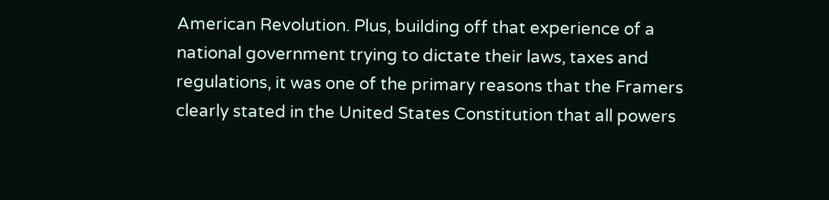American Revolution. Plus, building off that experience of a national government trying to dictate their laws, taxes and regulations, it was one of the primary reasons that the Framers clearly stated in the United States Constitution that all powers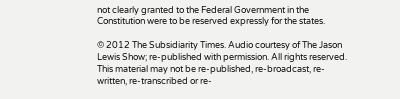not clearly granted to the Federal Government in the Constitution were to be reserved expressly for the states.

© 2012 The Subsidiarity Times. Audio courtesy of The Jason Lewis Show; re-published with permission. All rights reserved. This material may not be re-published, re-broadcast, re-written, re-transcribed or re-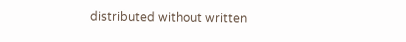distributed without written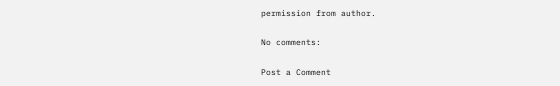permission from author.

No comments:

Post a Comment